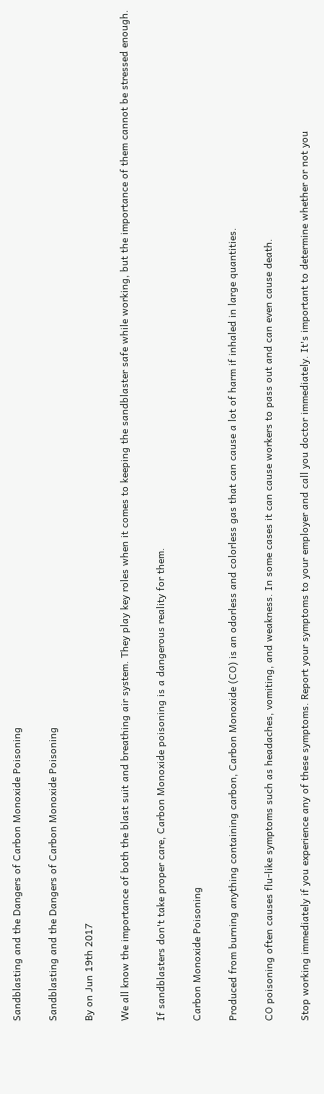Sandblasting and the Dangers of Carbon Monoxide Poisoning

Sandblasting and the Dangers of Carbon Monoxide Poisoning

By on Jun 19th 2017

We all know the importance of both the blast suit and breathing air system. They play key roles when it comes to keeping the sandblaster safe while working, but the importance of them cannot be stressed enough.

If sandblasters don't take proper care, Carbon Monoxide poisoning is a dangerous reality for them.

Carbon Monoxide Poisoning

Produced from burning anything containing carbon, Carbon Monoxide (CO) is an odorless and colorless gas that can cause a lot of harm if inhaled in large quantities.

CO poisoning often causes flu-like symptoms such as headaches, vomiting, and weakness. In some cases it can cause workers to pass out and can even cause death.

Stop working immediately if you experience any of these symptoms. Report your symptoms to your employer and call you doctor immediately. It's important to determine whether or not you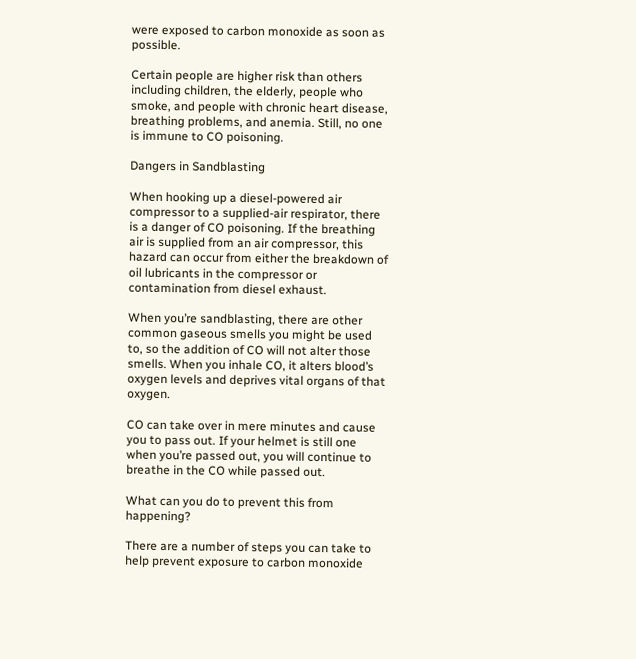were exposed to carbon monoxide as soon as possible.

Certain people are higher risk than others including children, the elderly, people who smoke, and people with chronic heart disease, breathing problems, and anemia. Still, no one is immune to CO poisoning.

Dangers in Sandblasting

When hooking up a diesel-powered air compressor to a supplied-air respirator, there is a danger of CO poisoning. If the breathing air is supplied from an air compressor, this hazard can occur from either the breakdown of oil lubricants in the compressor or contamination from diesel exhaust.

When you’re sandblasting, there are other common gaseous smells you might be used to, so the addition of CO will not alter those smells. When you inhale CO, it alters blood’s oxygen levels and deprives vital organs of that oxygen.

CO can take over in mere minutes and cause you to pass out. If your helmet is still one when you’re passed out, you will continue to breathe in the CO while passed out.

What can you do to prevent this from happening?

There are a number of steps you can take to help prevent exposure to carbon monoxide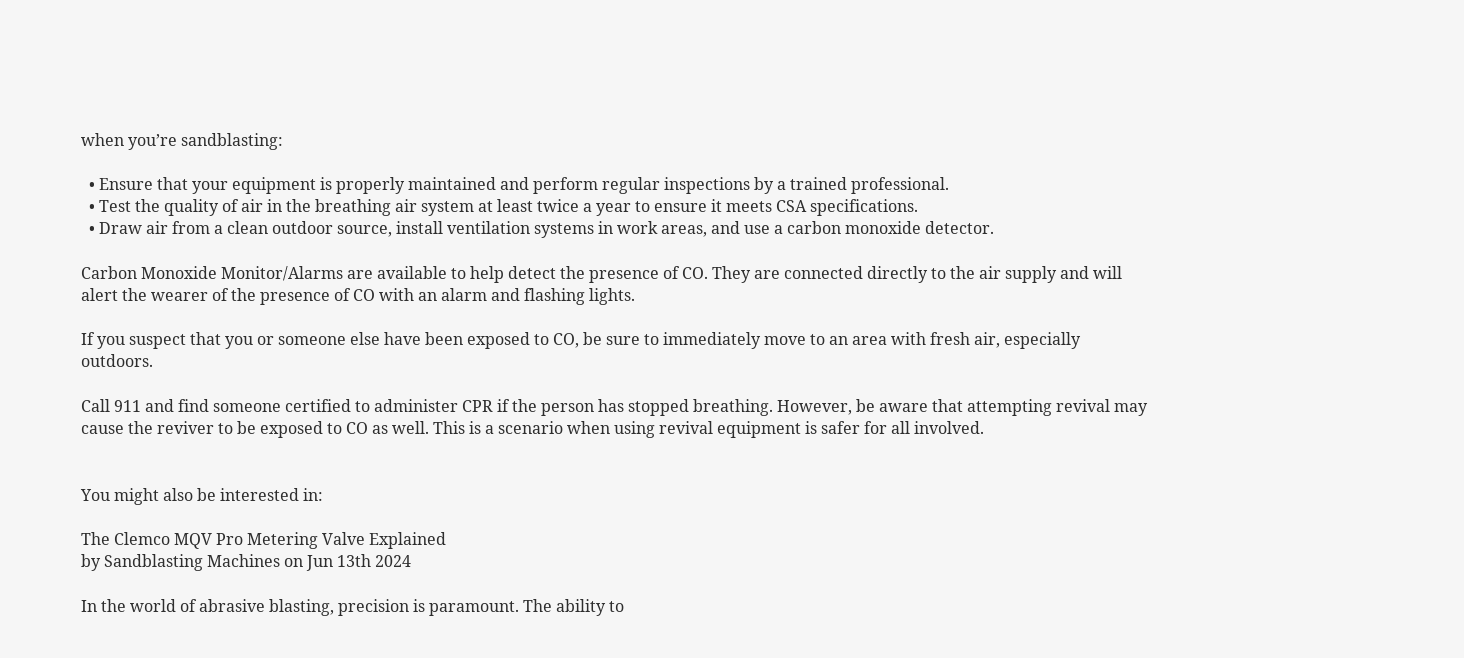when you’re sandblasting:

  • Ensure that your equipment is properly maintained and perform regular inspections by a trained professional.
  • Test the quality of air in the breathing air system at least twice a year to ensure it meets CSA specifications.
  • Draw air from a clean outdoor source, install ventilation systems in work areas, and use a carbon monoxide detector.

Carbon Monoxide Monitor/Alarms are available to help detect the presence of CO. They are connected directly to the air supply and will alert the wearer of the presence of CO with an alarm and flashing lights.

If you suspect that you or someone else have been exposed to CO, be sure to immediately move to an area with fresh air, especially outdoors.

Call 911 and find someone certified to administer CPR if the person has stopped breathing. However, be aware that attempting revival may cause the reviver to be exposed to CO as well. This is a scenario when using revival equipment is safer for all involved.


You might also be interested in:

The Clemco MQV Pro Metering Valve Explained
by Sandblasting Machines on Jun 13th 2024

In the world of abrasive blasting, precision is paramount. The ability to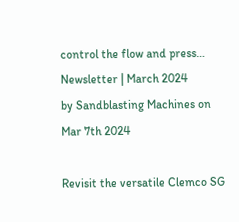control the flow and press…
Newsletter | March 2024
by Sandblasting Machines on Mar 7th 2024

Revisit the versatile Clemco SG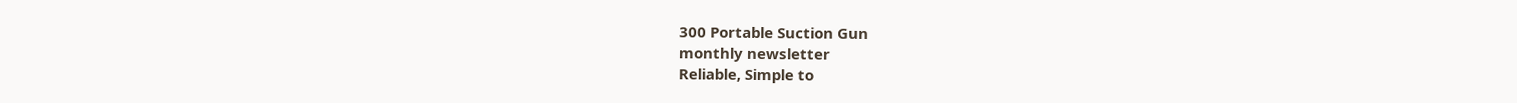300 Portable Suction Gun
monthly newsletter
Reliable, Simple to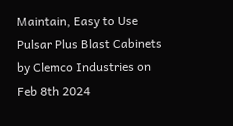Maintain, Easy to Use Pulsar Plus Blast Cabinets
by Clemco Industries on Feb 8th 2024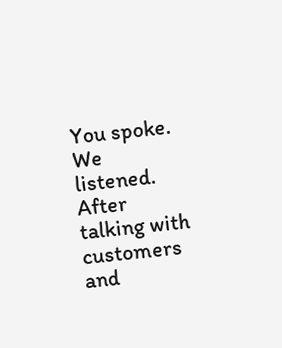You spoke. We listened. After talking with customers and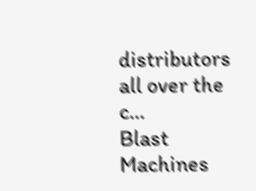distributors all over the c…
Blast Machines